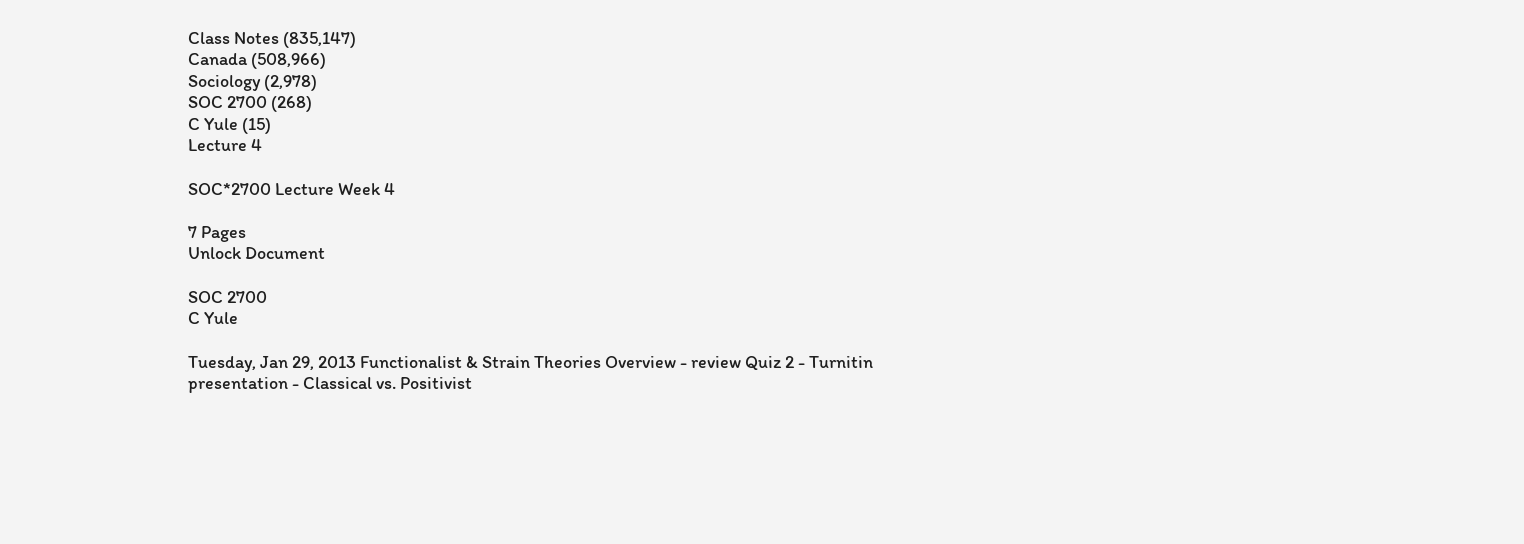Class Notes (835,147)
Canada (508,966)
Sociology (2,978)
SOC 2700 (268)
C Yule (15)
Lecture 4

SOC*2700 Lecture Week 4

7 Pages
Unlock Document

SOC 2700
C Yule

Tuesday, Jan 29, 2013 Functionalist & Strain Theories Overview - review Quiz 2 - Turnitin presentation - Classical vs. Positivist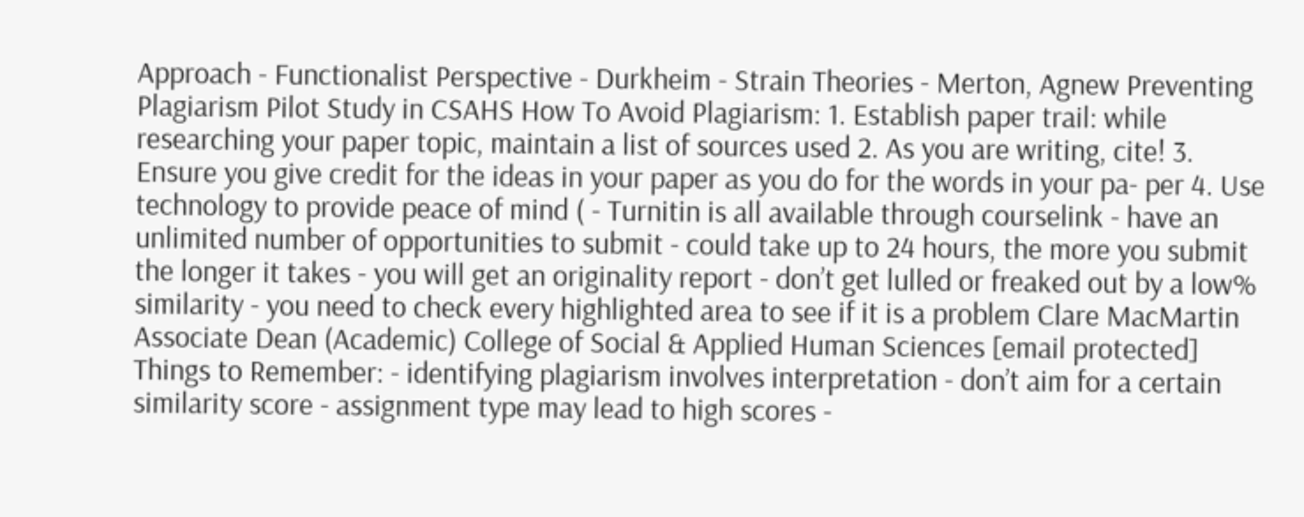Approach - Functionalist Perspective - Durkheim - Strain Theories - Merton, Agnew Preventing Plagiarism Pilot Study in CSAHS How To Avoid Plagiarism: 1. Establish paper trail: while researching your paper topic, maintain a list of sources used 2. As you are writing, cite! 3. Ensure you give credit for the ideas in your paper as you do for the words in your pa- per 4. Use technology to provide peace of mind ( - Turnitin is all available through courselink - have an unlimited number of opportunities to submit - could take up to 24 hours, the more you submit the longer it takes - you will get an originality report - don’t get lulled or freaked out by a low% similarity - you need to check every highlighted area to see if it is a problem Clare MacMartin Associate Dean (Academic) College of Social & Applied Human Sciences [email protected] Things to Remember: - identifying plagiarism involves interpretation - don’t aim for a certain similarity score - assignment type may lead to high scores -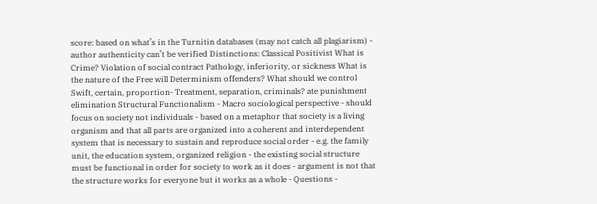score: based on what’s in the Turnitin databases (may not catch all plagiarism) - author authenticity can’t be verified Distinctions: Classical Positivist What is Crime? Violation of social contract Pathology, inferiority, or sickness What is the nature of the Free will Determinism offenders? What should we control Swift, certain, proportion- Treatment, separation, criminals? ate punishment elimination Structural Functionalism - Macro sociological perspective - should focus on society not individuals - based on a metaphor that society is a living organism and that all parts are organized into a coherent and interdependent system that is necessary to sustain and reproduce social order - e.g. the family unit, the education system, organized religion - the existing social structure must be functional in order for society to work as it does - argument is not that the structure works for everyone but it works as a whole - Questions -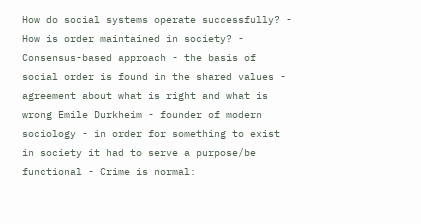How do social systems operate successfully? - How is order maintained in society? - Consensus-based approach - the basis of social order is found in the shared values - agreement about what is right and what is wrong Emile Durkheim - founder of modern sociology - in order for something to exist in society it had to serve a purpose/be functional - Crime is normal: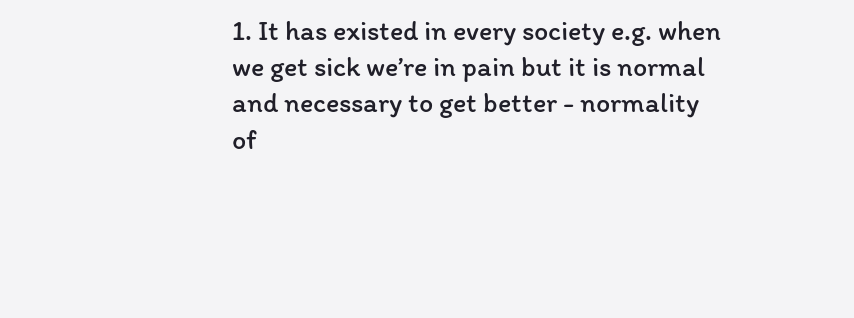1. It has existed in every society e.g. when we get sick we’re in pain but it is normal and necessary to get better - normality of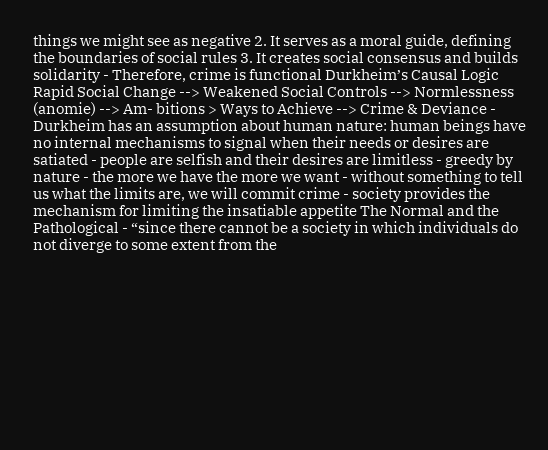things we might see as negative 2. It serves as a moral guide, defining the boundaries of social rules 3. It creates social consensus and builds solidarity - Therefore, crime is functional Durkheim’s Causal Logic Rapid Social Change --> Weakened Social Controls --> Normlessness (anomie) --> Am- bitions > Ways to Achieve --> Crime & Deviance - Durkheim has an assumption about human nature: human beings have no internal mechanisms to signal when their needs or desires are satiated - people are selfish and their desires are limitless - greedy by nature - the more we have the more we want - without something to tell us what the limits are, we will commit crime - society provides the mechanism for limiting the insatiable appetite The Normal and the Pathological - “since there cannot be a society in which individuals do not diverge to some extent from the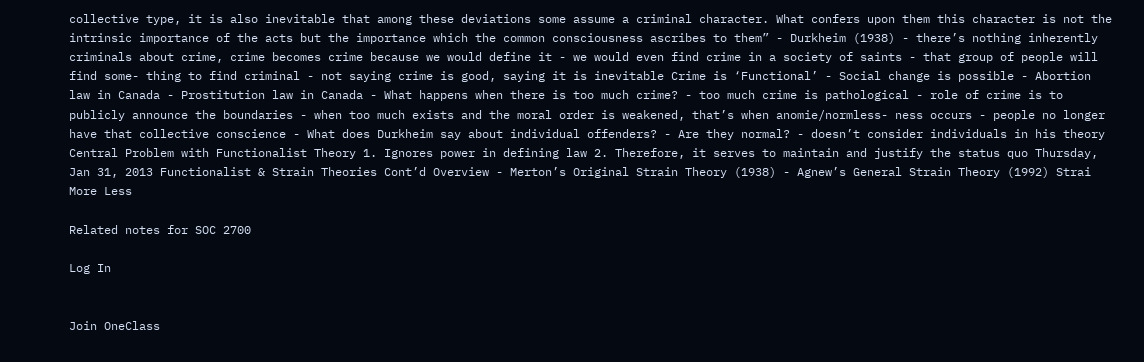collective type, it is also inevitable that among these deviations some assume a criminal character. What confers upon them this character is not the intrinsic importance of the acts but the importance which the common consciousness ascribes to them” - Durkheim (1938) - there’s nothing inherently criminals about crime, crime becomes crime because we would define it - we would even find crime in a society of saints - that group of people will find some- thing to find criminal - not saying crime is good, saying it is inevitable Crime is ‘Functional’ - Social change is possible - Abortion law in Canada - Prostitution law in Canada - What happens when there is too much crime? - too much crime is pathological - role of crime is to publicly announce the boundaries - when too much exists and the moral order is weakened, that’s when anomie/normless- ness occurs - people no longer have that collective conscience - What does Durkheim say about individual offenders? - Are they normal? - doesn’t consider individuals in his theory Central Problem with Functionalist Theory 1. Ignores power in defining law 2. Therefore, it serves to maintain and justify the status quo Thursday, Jan 31, 2013 Functionalist & Strain Theories Cont’d Overview - Merton’s Original Strain Theory (1938) - Agnew’s General Strain Theory (1992) Strai
More Less

Related notes for SOC 2700

Log In


Join OneClass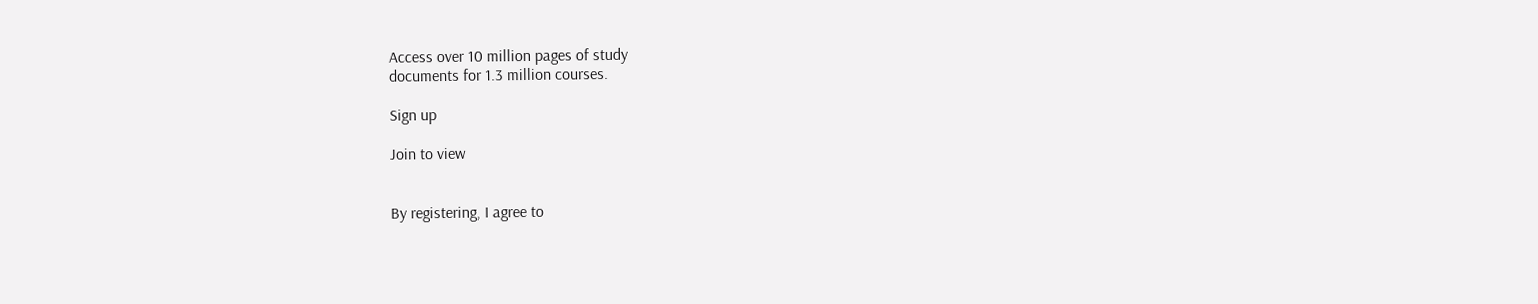Access over 10 million pages of study
documents for 1.3 million courses.

Sign up

Join to view


By registering, I agree to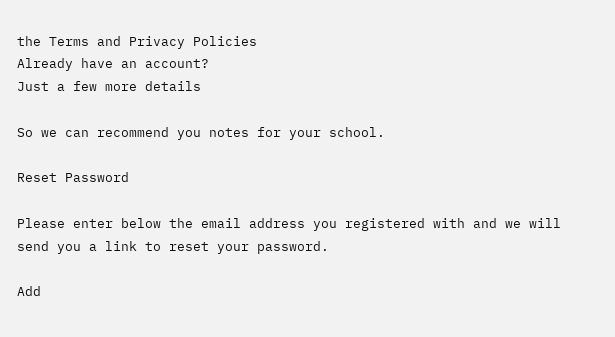the Terms and Privacy Policies
Already have an account?
Just a few more details

So we can recommend you notes for your school.

Reset Password

Please enter below the email address you registered with and we will send you a link to reset your password.

Add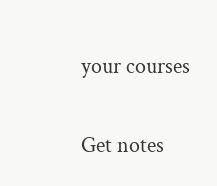your courses

Get notes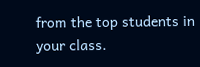from the top students in your class.